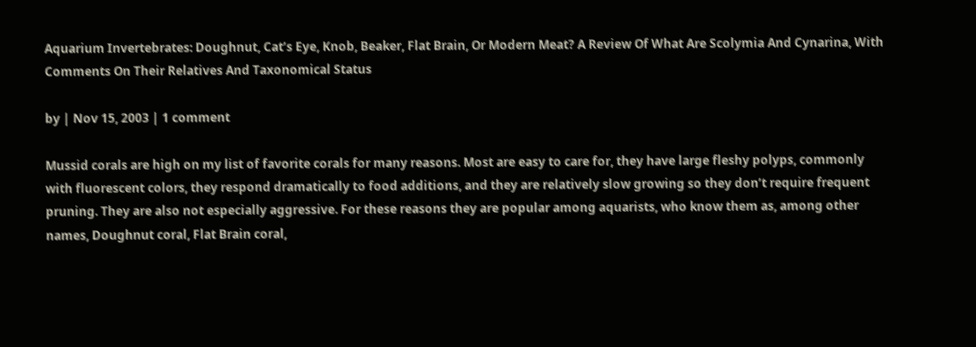Aquarium Invertebrates: Doughnut, Cat’s Eye, Knob, Beaker, Flat Brain, Or Modern Meat? A Review Of What Are Scolymia And Cynarina, With Comments On Their Relatives And Taxonomical Status

by | Nov 15, 2003 | 1 comment

Mussid corals are high on my list of favorite corals for many reasons. Most are easy to care for, they have large fleshy polyps, commonly with fluorescent colors, they respond dramatically to food additions, and they are relatively slow growing so they don’t require frequent pruning. They are also not especially aggressive. For these reasons they are popular among aquarists, who know them as, among other names, Doughnut coral, Flat Brain coral,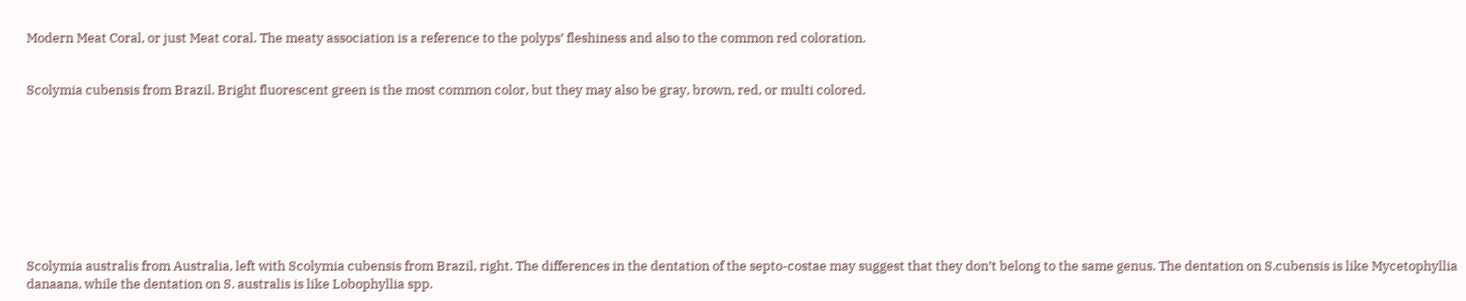Modern Meat Coral, or just Meat coral. The meaty association is a reference to the polyps’ fleshiness and also to the common red coloration.


Scolymia cubensis from Brazil. Bright fluorescent green is the most common color, but they may also be gray, brown, red, or multi colored.









Scolymia australis from Australia, left with Scolymia cubensis from Brazil, right. The differences in the dentation of the septo-costae may suggest that they don’t belong to the same genus. The dentation on S.cubensis is like Mycetophyllia danaana, while the dentation on S. australis is like Lobophyllia spp.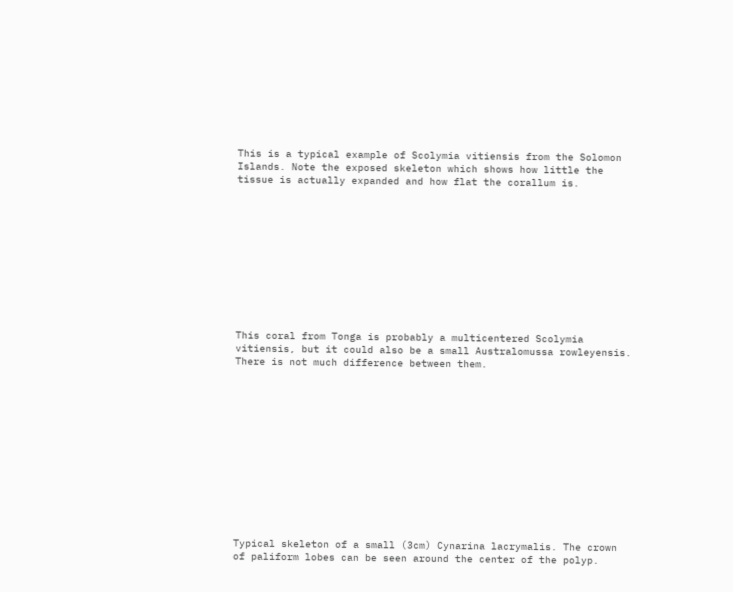This is a typical example of Scolymia vitiensis from the Solomon Islands. Note the exposed skeleton which shows how little the tissue is actually expanded and how flat the corallum is.











This coral from Tonga is probably a multicentered Scolymia vitiensis, but it could also be a small Australomussa rowleyensis. There is not much difference between them.













Typical skeleton of a small (3cm) Cynarina lacrymalis. The crown of paliform lobes can be seen around the center of the polyp.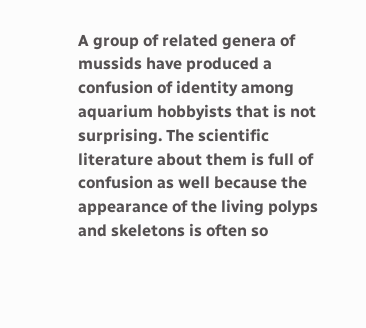A group of related genera of mussids have produced a confusion of identity among aquarium hobbyists that is not surprising. The scientific literature about them is full of confusion as well because the appearance of the living polyps and skeletons is often so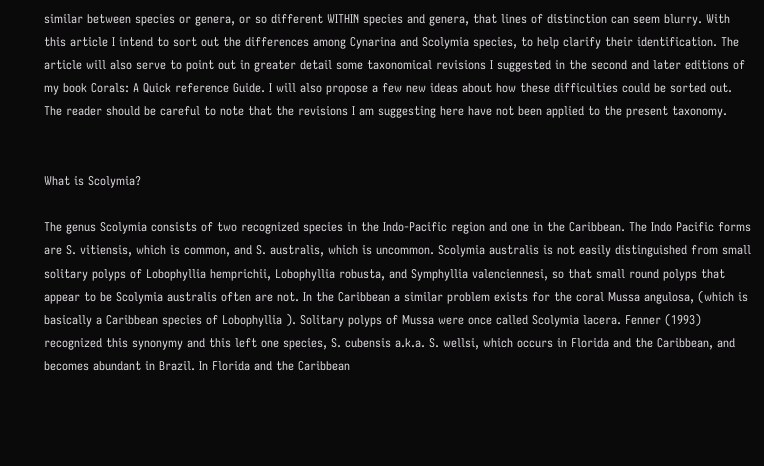similar between species or genera, or so different WITHIN species and genera, that lines of distinction can seem blurry. With this article I intend to sort out the differences among Cynarina and Scolymia species, to help clarify their identification. The article will also serve to point out in greater detail some taxonomical revisions I suggested in the second and later editions of my book Corals: A Quick reference Guide. I will also propose a few new ideas about how these difficulties could be sorted out. The reader should be careful to note that the revisions I am suggesting here have not been applied to the present taxonomy.


What is Scolymia?

The genus Scolymia consists of two recognized species in the Indo-Pacific region and one in the Caribbean. The Indo Pacific forms are S. vitiensis, which is common, and S. australis, which is uncommon. Scolymia australis is not easily distinguished from small solitary polyps of Lobophyllia hemprichii, Lobophyllia robusta, and Symphyllia valenciennesi, so that small round polyps that appear to be Scolymia australis often are not. In the Caribbean a similar problem exists for the coral Mussa angulosa, (which is basically a Caribbean species of Lobophyllia ). Solitary polyps of Mussa were once called Scolymia lacera. Fenner (1993) recognized this synonymy and this left one species, S. cubensis a.k.a. S. wellsi, which occurs in Florida and the Caribbean, and becomes abundant in Brazil. In Florida and the Caribbean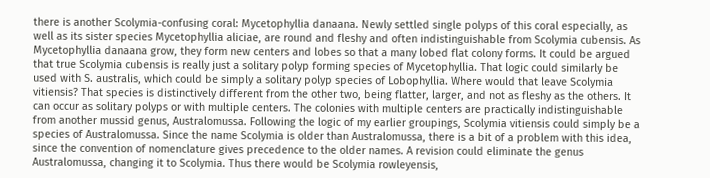there is another Scolymia-confusing coral: Mycetophyllia danaana. Newly settled single polyps of this coral especially, as well as its sister species Mycetophyllia aliciae, are round and fleshy and often indistinguishable from Scolymia cubensis. As Mycetophyllia danaana grow, they form new centers and lobes so that a many lobed flat colony forms. It could be argued that true Scolymia cubensis is really just a solitary polyp forming species of Mycetophyllia. That logic could similarly be used with S. australis, which could be simply a solitary polyp species of Lobophyllia. Where would that leave Scolymia vitiensis? That species is distinctively different from the other two, being flatter, larger, and not as fleshy as the others. It can occur as solitary polyps or with multiple centers. The colonies with multiple centers are practically indistinguishable from another mussid genus, Australomussa. Following the logic of my earlier groupings, Scolymia vitiensis could simply be a species of Australomussa. Since the name Scolymia is older than Australomussa, there is a bit of a problem with this idea, since the convention of nomenclature gives precedence to the older names. A revision could eliminate the genus Australomussa, changing it to Scolymia. Thus there would be Scolymia rowleyensis,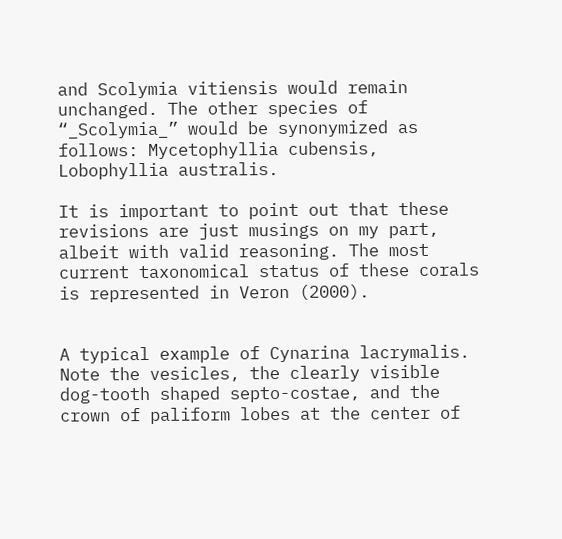and Scolymia vitiensis would remain unchanged. The other species of “_Scolymia_” would be synonymized as follows: Mycetophyllia cubensis, Lobophyllia australis.

It is important to point out that these revisions are just musings on my part, albeit with valid reasoning. The most current taxonomical status of these corals is represented in Veron (2000).


A typical example of Cynarina lacrymalis. Note the vesicles, the clearly visible dog-tooth shaped septo-costae, and the crown of paliform lobes at the center of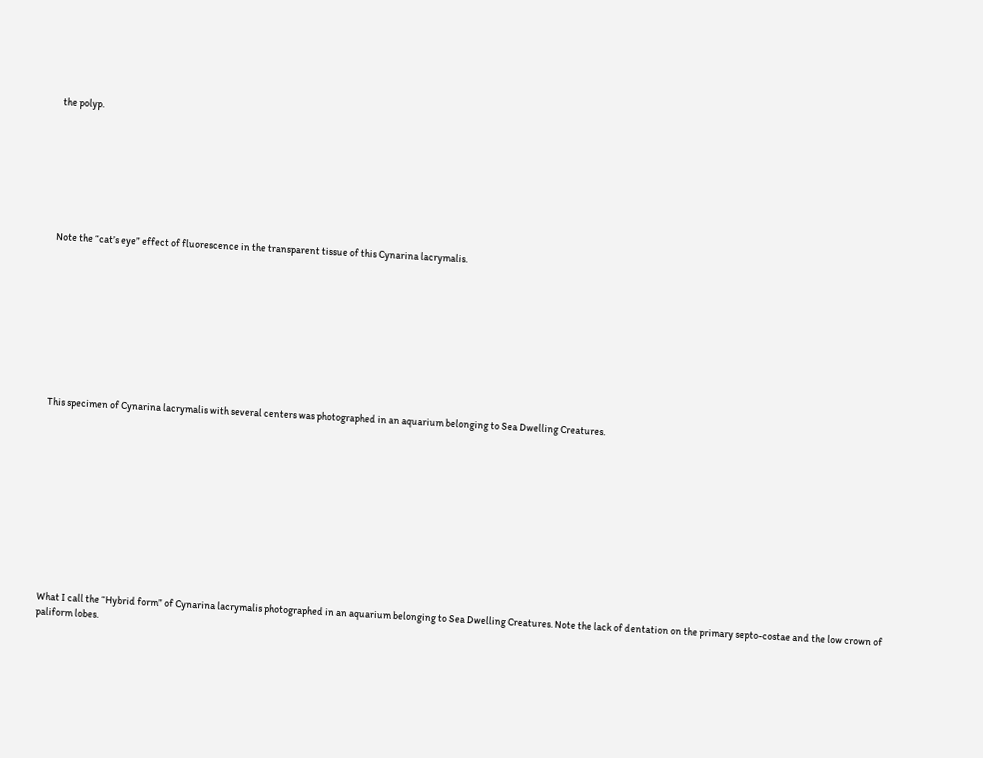the polyp.








Note the “cat’s eye” effect of fluorescence in the transparent tissue of this Cynarina lacrymalis.










This specimen of Cynarina lacrymalis with several centers was photographed in an aquarium belonging to Sea Dwelling Creatures.












What I call the “Hybrid form” of Cynarina lacrymalis photographed in an aquarium belonging to Sea Dwelling Creatures. Note the lack of dentation on the primary septo-costae and the low crown of paliform lobes.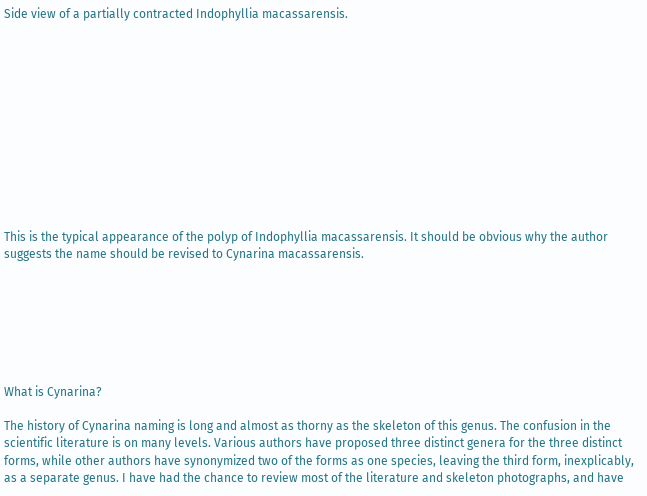Side view of a partially contracted Indophyllia macassarensis.












This is the typical appearance of the polyp of Indophyllia macassarensis. It should be obvious why the author suggests the name should be revised to Cynarina macassarensis.







What is Cynarina?

The history of Cynarina naming is long and almost as thorny as the skeleton of this genus. The confusion in the scientific literature is on many levels. Various authors have proposed three distinct genera for the three distinct forms, while other authors have synonymized two of the forms as one species, leaving the third form, inexplicably, as a separate genus. I have had the chance to review most of the literature and skeleton photographs, and have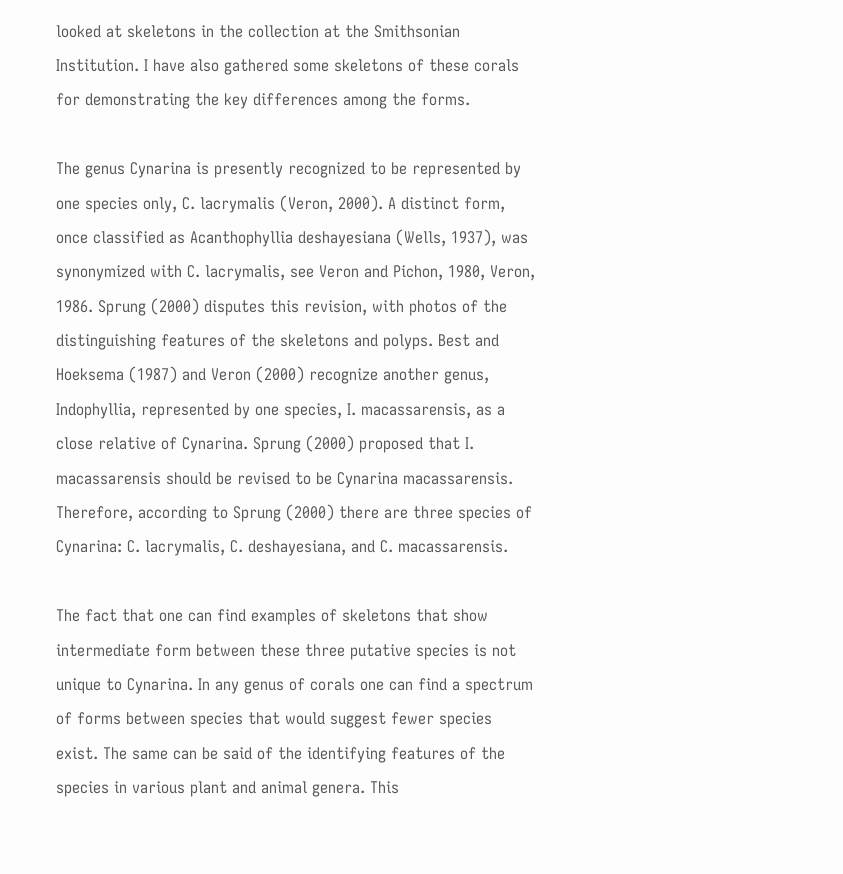looked at skeletons in the collection at the Smithsonian Institution. I have also gathered some skeletons of these corals for demonstrating the key differences among the forms.

The genus Cynarina is presently recognized to be represented by one species only, C. lacrymalis (Veron, 2000). A distinct form, once classified as Acanthophyllia deshayesiana (Wells, 1937), was synonymized with C. lacrymalis, see Veron and Pichon, 1980, Veron, 1986. Sprung (2000) disputes this revision, with photos of the distinguishing features of the skeletons and polyps. Best and Hoeksema (1987) and Veron (2000) recognize another genus, Indophyllia, represented by one species, I. macassarensis, as a close relative of Cynarina. Sprung (2000) proposed that I. macassarensis should be revised to be Cynarina macassarensis. Therefore, according to Sprung (2000) there are three species of Cynarina: C. lacrymalis, C. deshayesiana, and C. macassarensis.

The fact that one can find examples of skeletons that show intermediate form between these three putative species is not unique to Cynarina. In any genus of corals one can find a spectrum of forms between species that would suggest fewer species exist. The same can be said of the identifying features of the species in various plant and animal genera. This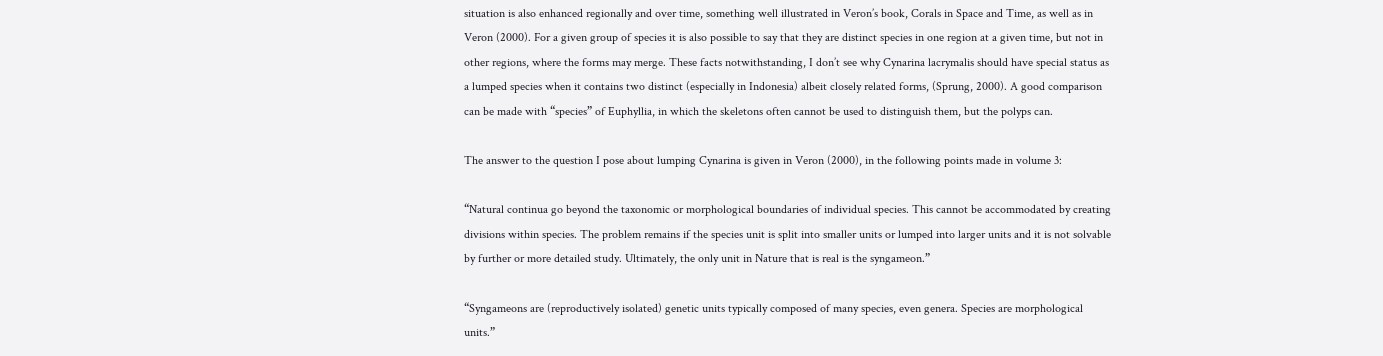situation is also enhanced regionally and over time, something well illustrated in Veron’s book, Corals in Space and Time, as well as in Veron (2000). For a given group of species it is also possible to say that they are distinct species in one region at a given time, but not in other regions, where the forms may merge. These facts notwithstanding, I don’t see why Cynarina lacrymalis should have special status as a lumped species when it contains two distinct (especially in Indonesia) albeit closely related forms, (Sprung, 2000). A good comparison can be made with “species” of Euphyllia, in which the skeletons often cannot be used to distinguish them, but the polyps can.

The answer to the question I pose about lumping Cynarina is given in Veron (2000), in the following points made in volume 3:

“Natural continua go beyond the taxonomic or morphological boundaries of individual species. This cannot be accommodated by creating divisions within species. The problem remains if the species unit is split into smaller units or lumped into larger units and it is not solvable by further or more detailed study. Ultimately, the only unit in Nature that is real is the syngameon.”

“Syngameons are (reproductively isolated) genetic units typically composed of many species, even genera. Species are morphological units.”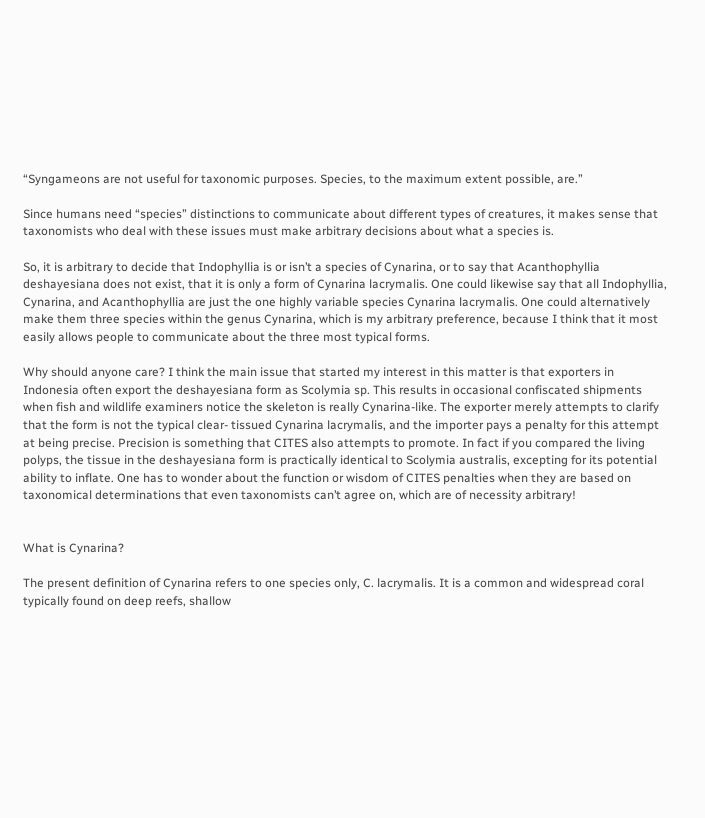“Syngameons are not useful for taxonomic purposes. Species, to the maximum extent possible, are.”

Since humans need “species” distinctions to communicate about different types of creatures, it makes sense that taxonomists who deal with these issues must make arbitrary decisions about what a species is.

So, it is arbitrary to decide that Indophyllia is or isn’t a species of Cynarina, or to say that Acanthophyllia deshayesiana does not exist, that it is only a form of Cynarina lacrymalis. One could likewise say that all Indophyllia, Cynarina, and Acanthophyllia are just the one highly variable species Cynarina lacrymalis. One could alternatively make them three species within the genus Cynarina, which is my arbitrary preference, because I think that it most easily allows people to communicate about the three most typical forms.

Why should anyone care? I think the main issue that started my interest in this matter is that exporters in Indonesia often export the deshayesiana form as Scolymia sp. This results in occasional confiscated shipments when fish and wildlife examiners notice the skeleton is really Cynarina-like. The exporter merely attempts to clarify that the form is not the typical clear- tissued Cynarina lacrymalis, and the importer pays a penalty for this attempt at being precise. Precision is something that CITES also attempts to promote. In fact if you compared the living polyps, the tissue in the deshayesiana form is practically identical to Scolymia australis, excepting for its potential ability to inflate. One has to wonder about the function or wisdom of CITES penalties when they are based on taxonomical determinations that even taxonomists can’t agree on, which are of necessity arbitrary!


What is Cynarina?

The present definition of Cynarina refers to one species only, C. lacrymalis. It is a common and widespread coral typically found on deep reefs, shallow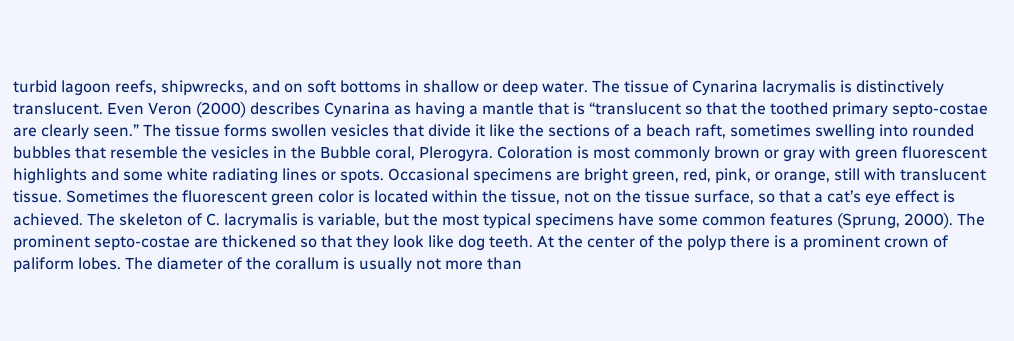turbid lagoon reefs, shipwrecks, and on soft bottoms in shallow or deep water. The tissue of Cynarina lacrymalis is distinctively translucent. Even Veron (2000) describes Cynarina as having a mantle that is “translucent so that the toothed primary septo-costae are clearly seen.” The tissue forms swollen vesicles that divide it like the sections of a beach raft, sometimes swelling into rounded bubbles that resemble the vesicles in the Bubble coral, Plerogyra. Coloration is most commonly brown or gray with green fluorescent highlights and some white radiating lines or spots. Occasional specimens are bright green, red, pink, or orange, still with translucent tissue. Sometimes the fluorescent green color is located within the tissue, not on the tissue surface, so that a cat’s eye effect is achieved. The skeleton of C. lacrymalis is variable, but the most typical specimens have some common features (Sprung, 2000). The prominent septo-costae are thickened so that they look like dog teeth. At the center of the polyp there is a prominent crown of paliform lobes. The diameter of the corallum is usually not more than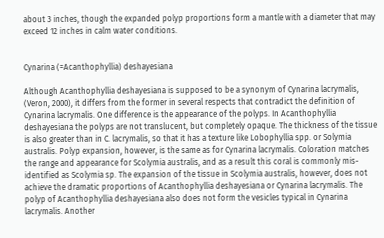about 3 inches, though the expanded polyp proportions form a mantle with a diameter that may exceed 12 inches in calm water conditions.


Cynarina (=Acanthophyllia) deshayesiana

Although Acanthophyllia deshayesiana is supposed to be a synonym of Cynarina lacrymalis, (Veron, 2000), it differs from the former in several respects that contradict the definition of Cynarina lacrymalis. One difference is the appearance of the polyps. In Acanthophyllia deshayesiana the polyps are not translucent, but completely opaque. The thickness of the tissue is also greater than in C. lacrymalis, so that it has a texture like Lobophyllia spp. or Solymia australis. Polyp expansion, however, is the same as for Cynarina lacrymalis. Coloration matches the range and appearance for Scolymia australis, and as a result this coral is commonly mis- identified as Scolymia sp. The expansion of the tissue in Scolymia australis, however, does not achieve the dramatic proportions of Acanthophyllia deshayesiana or Cynarina lacrymalis. The polyp of Acanthophyllia deshayesiana also does not form the vesicles typical in Cynarina lacrymalis. Another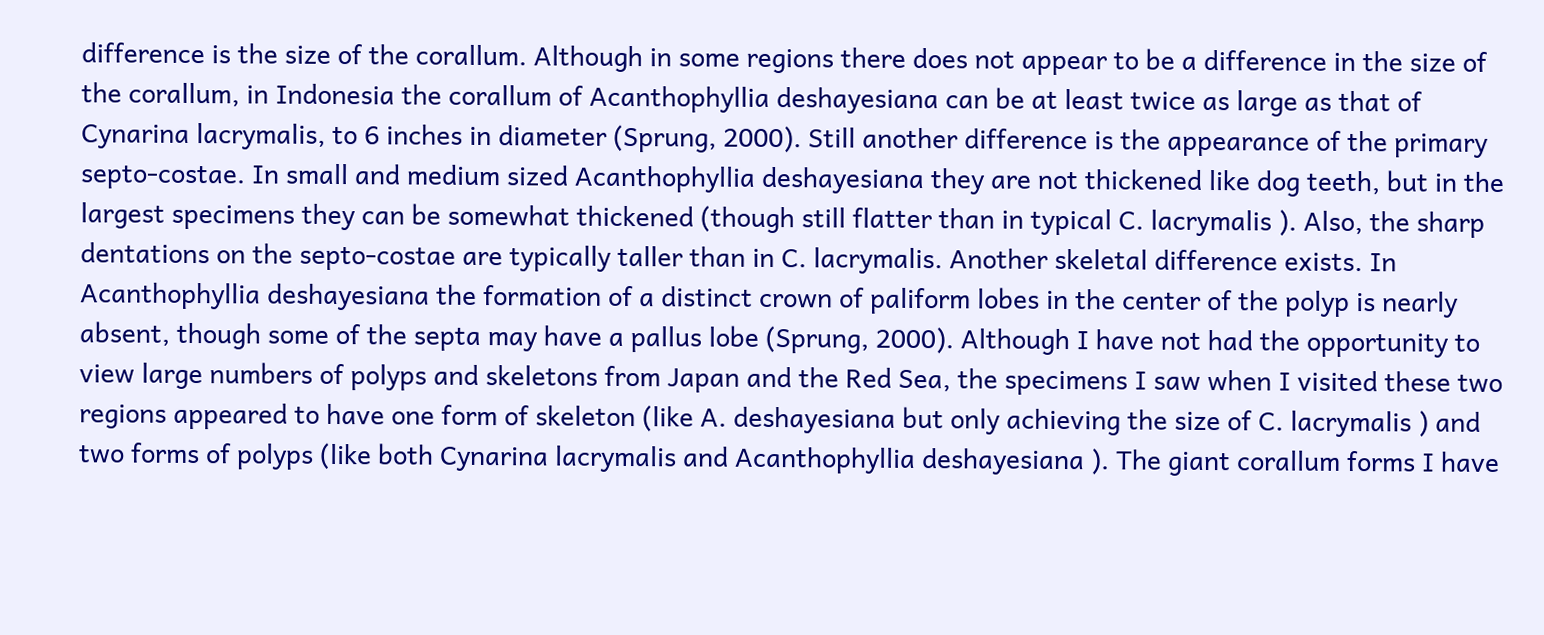difference is the size of the corallum. Although in some regions there does not appear to be a difference in the size of the corallum, in Indonesia the corallum of Acanthophyllia deshayesiana can be at least twice as large as that of Cynarina lacrymalis, to 6 inches in diameter (Sprung, 2000). Still another difference is the appearance of the primary septo-costae. In small and medium sized Acanthophyllia deshayesiana they are not thickened like dog teeth, but in the largest specimens they can be somewhat thickened (though still flatter than in typical C. lacrymalis ). Also, the sharp dentations on the septo-costae are typically taller than in C. lacrymalis. Another skeletal difference exists. In Acanthophyllia deshayesiana the formation of a distinct crown of paliform lobes in the center of the polyp is nearly absent, though some of the septa may have a pallus lobe (Sprung, 2000). Although I have not had the opportunity to view large numbers of polyps and skeletons from Japan and the Red Sea, the specimens I saw when I visited these two regions appeared to have one form of skeleton (like A. deshayesiana but only achieving the size of C. lacrymalis ) and two forms of polyps (like both Cynarina lacrymalis and Acanthophyllia deshayesiana ). The giant corallum forms I have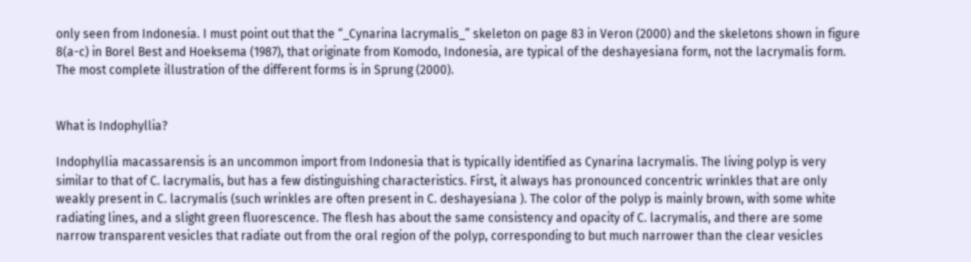only seen from Indonesia. I must point out that the “_Cynarina lacrymalis_” skeleton on page 83 in Veron (2000) and the skeletons shown in figure 8(a-c) in Borel Best and Hoeksema (1987), that originate from Komodo, Indonesia, are typical of the deshayesiana form, not the lacrymalis form. The most complete illustration of the different forms is in Sprung (2000).


What is Indophyllia?

Indophyllia macassarensis is an uncommon import from Indonesia that is typically identified as Cynarina lacrymalis. The living polyp is very similar to that of C. lacrymalis, but has a few distinguishing characteristics. First, it always has pronounced concentric wrinkles that are only weakly present in C. lacrymalis (such wrinkles are often present in C. deshayesiana ). The color of the polyp is mainly brown, with some white radiating lines, and a slight green fluorescence. The flesh has about the same consistency and opacity of C. lacrymalis, and there are some narrow transparent vesicles that radiate out from the oral region of the polyp, corresponding to but much narrower than the clear vesicles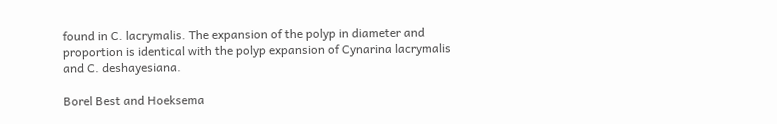found in C. lacrymalis. The expansion of the polyp in diameter and proportion is identical with the polyp expansion of Cynarina lacrymalis and C. deshayesiana.

Borel Best and Hoeksema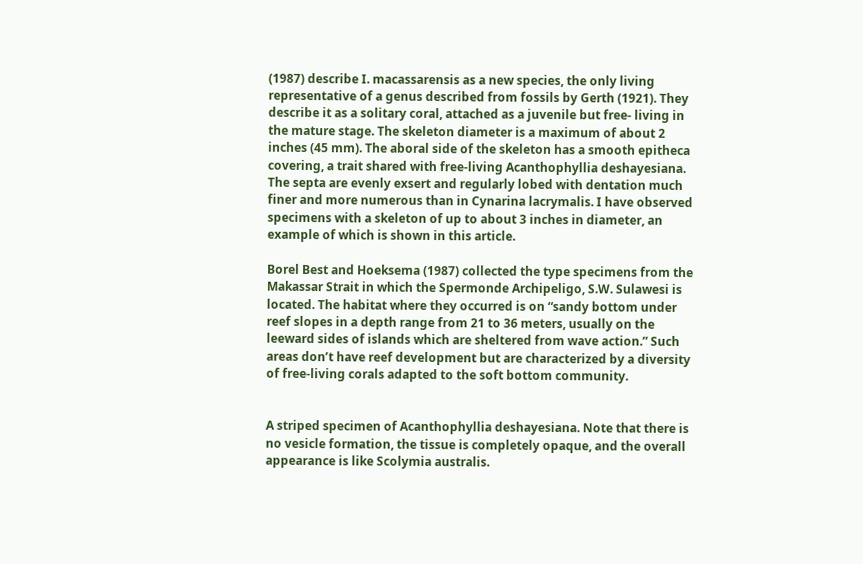(1987) describe I. macassarensis as a new species, the only living representative of a genus described from fossils by Gerth (1921). They describe it as a solitary coral, attached as a juvenile but free- living in the mature stage. The skeleton diameter is a maximum of about 2 inches (45 mm). The aboral side of the skeleton has a smooth epitheca covering, a trait shared with free-living Acanthophyllia deshayesiana. The septa are evenly exsert and regularly lobed with dentation much finer and more numerous than in Cynarina lacrymalis. I have observed specimens with a skeleton of up to about 3 inches in diameter, an example of which is shown in this article.

Borel Best and Hoeksema (1987) collected the type specimens from the Makassar Strait in which the Spermonde Archipeligo, S.W. Sulawesi is located. The habitat where they occurred is on “sandy bottom under reef slopes in a depth range from 21 to 36 meters, usually on the leeward sides of islands which are sheltered from wave action.” Such areas don’t have reef development but are characterized by a diversity of free-living corals adapted to the soft bottom community.


A striped specimen of Acanthophyllia deshayesiana. Note that there is no vesicle formation, the tissue is completely opaque, and the overall appearance is like Scolymia australis.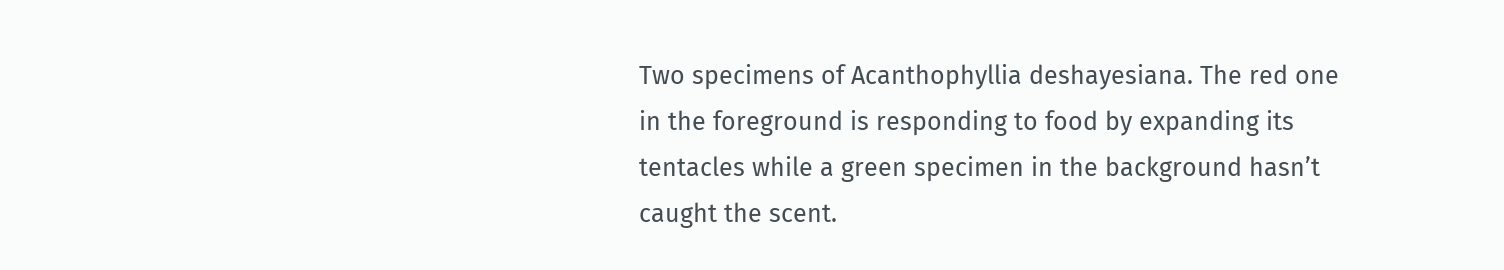Two specimens of Acanthophyllia deshayesiana. The red one in the foreground is responding to food by expanding its tentacles while a green specimen in the background hasn’t caught the scent.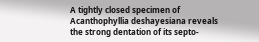A tightly closed specimen of Acanthophyllia deshayesiana reveals the strong dentation of its septo-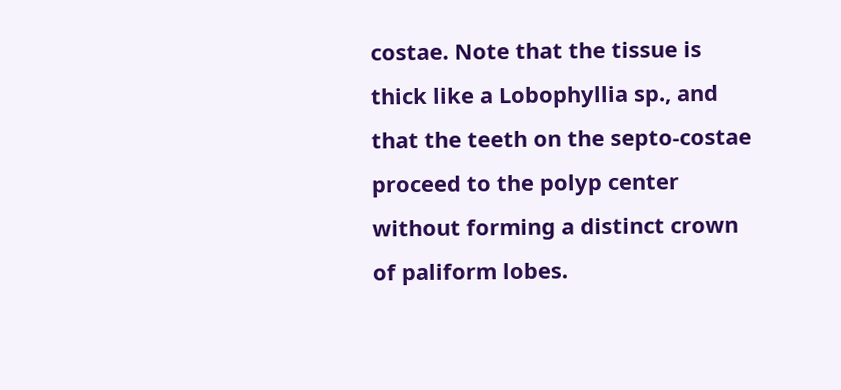costae. Note that the tissue is thick like a Lobophyllia sp., and that the teeth on the septo-costae proceed to the polyp center without forming a distinct crown of paliform lobes.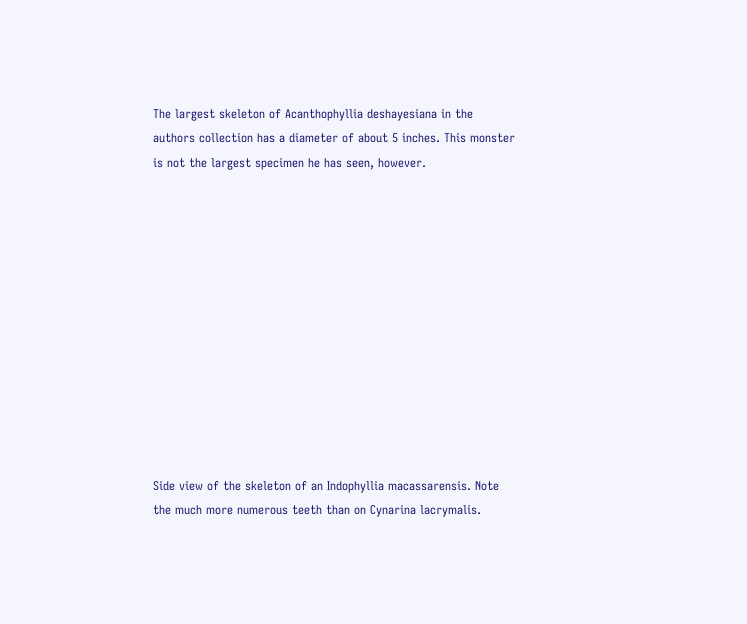The largest skeleton of Acanthophyllia deshayesiana in the authors collection has a diameter of about 5 inches. This monster is not the largest specimen he has seen, however.












Side view of the skeleton of an Indophyllia macassarensis. Note the much more numerous teeth than on Cynarina lacrymalis.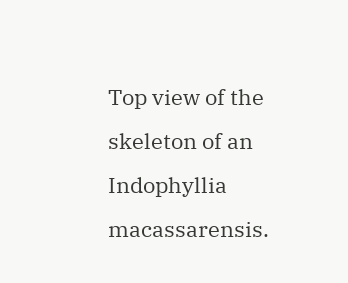Top view of the skeleton of an Indophyllia macassarensis.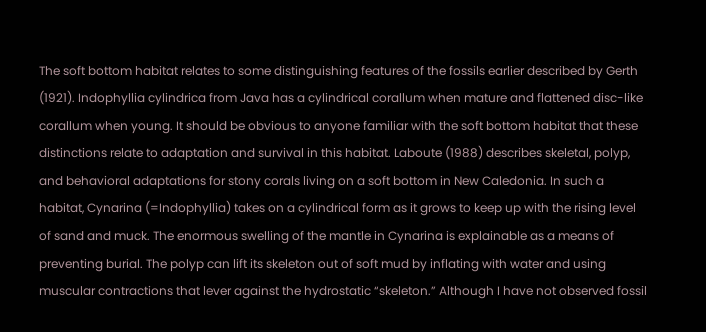The soft bottom habitat relates to some distinguishing features of the fossils earlier described by Gerth (1921). Indophyllia cylindrica from Java has a cylindrical corallum when mature and flattened disc-like corallum when young. It should be obvious to anyone familiar with the soft bottom habitat that these distinctions relate to adaptation and survival in this habitat. Laboute (1988) describes skeletal, polyp, and behavioral adaptations for stony corals living on a soft bottom in New Caledonia. In such a habitat, Cynarina (=Indophyllia) takes on a cylindrical form as it grows to keep up with the rising level of sand and muck. The enormous swelling of the mantle in Cynarina is explainable as a means of preventing burial. The polyp can lift its skeleton out of soft mud by inflating with water and using muscular contractions that lever against the hydrostatic “skeleton.” Although I have not observed fossil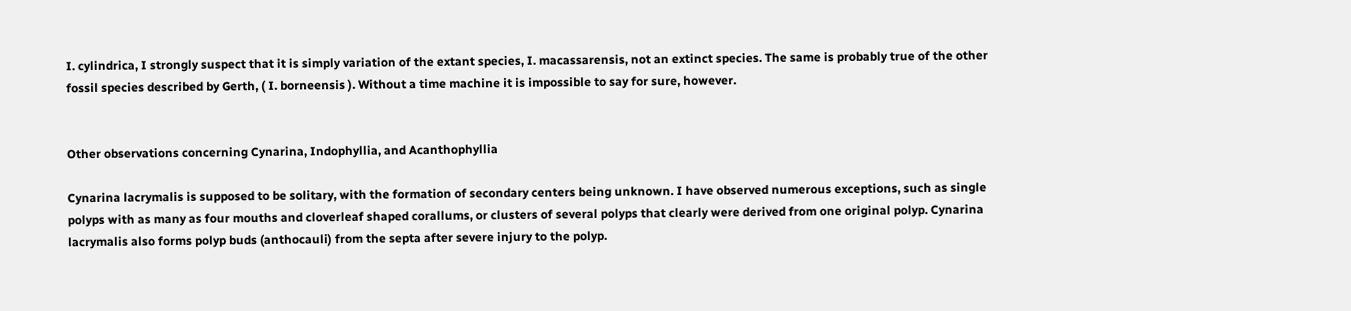I. cylindrica, I strongly suspect that it is simply variation of the extant species, I. macassarensis, not an extinct species. The same is probably true of the other fossil species described by Gerth, ( I. borneensis ). Without a time machine it is impossible to say for sure, however.


Other observations concerning Cynarina, Indophyllia, and Acanthophyllia

Cynarina lacrymalis is supposed to be solitary, with the formation of secondary centers being unknown. I have observed numerous exceptions, such as single polyps with as many as four mouths and cloverleaf shaped corallums, or clusters of several polyps that clearly were derived from one original polyp. Cynarina lacrymalis also forms polyp buds (anthocauli) from the septa after severe injury to the polyp.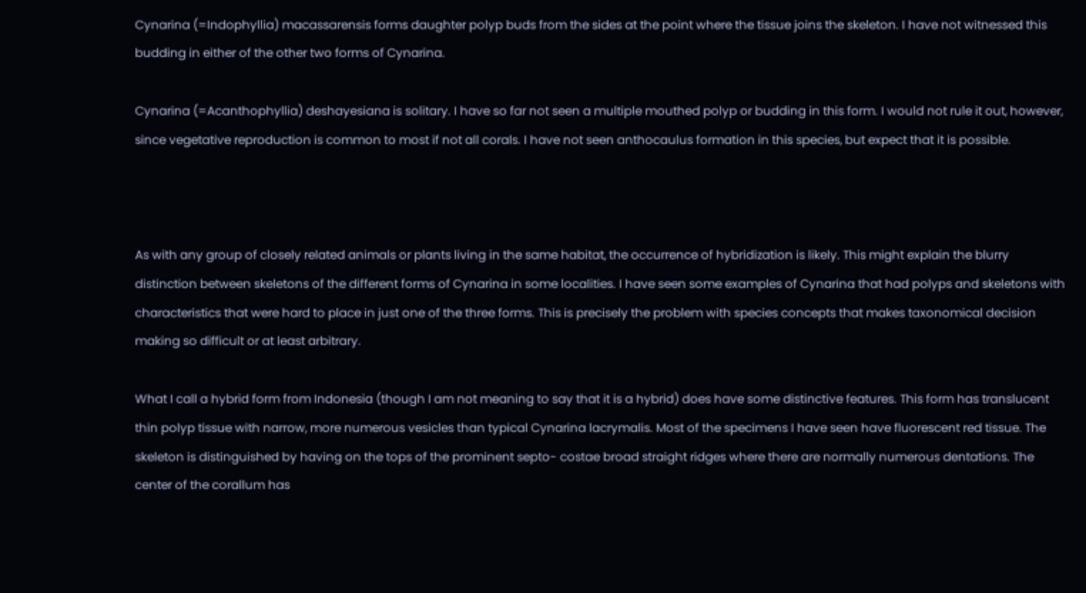Cynarina (=Indophyllia) macassarensis forms daughter polyp buds from the sides at the point where the tissue joins the skeleton. I have not witnessed this budding in either of the other two forms of Cynarina.

Cynarina (=Acanthophyllia) deshayesiana is solitary. I have so far not seen a multiple mouthed polyp or budding in this form. I would not rule it out, however, since vegetative reproduction is common to most if not all corals. I have not seen anthocaulus formation in this species, but expect that it is possible.



As with any group of closely related animals or plants living in the same habitat, the occurrence of hybridization is likely. This might explain the blurry distinction between skeletons of the different forms of Cynarina in some localities. I have seen some examples of Cynarina that had polyps and skeletons with characteristics that were hard to place in just one of the three forms. This is precisely the problem with species concepts that makes taxonomical decision making so difficult or at least arbitrary.

What I call a hybrid form from Indonesia (though I am not meaning to say that it is a hybrid) does have some distinctive features. This form has translucent thin polyp tissue with narrow, more numerous vesicles than typical Cynarina lacrymalis. Most of the specimens I have seen have fluorescent red tissue. The skeleton is distinguished by having on the tops of the prominent septo- costae broad straight ridges where there are normally numerous dentations. The center of the corallum has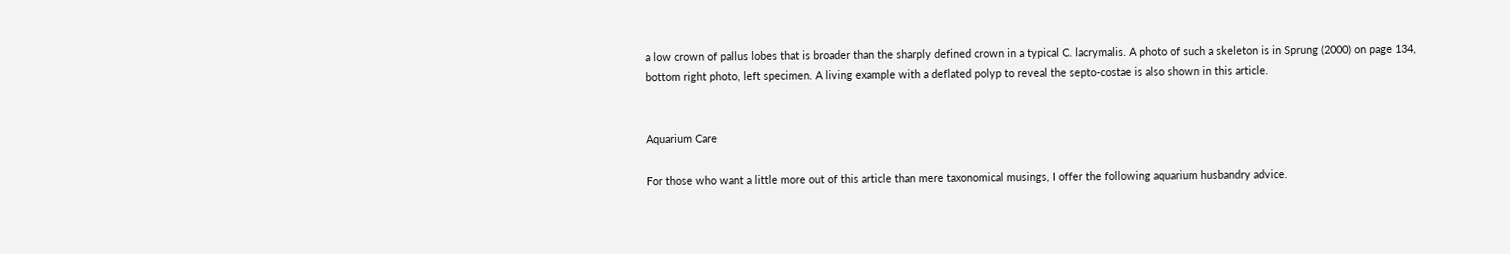a low crown of pallus lobes that is broader than the sharply defined crown in a typical C. lacrymalis. A photo of such a skeleton is in Sprung (2000) on page 134, bottom right photo, left specimen. A living example with a deflated polyp to reveal the septo-costae is also shown in this article.


Aquarium Care

For those who want a little more out of this article than mere taxonomical musings, I offer the following aquarium husbandry advice.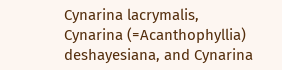Cynarina lacrymalis, Cynarina (=Acanthophyllia) deshayesiana, and Cynarina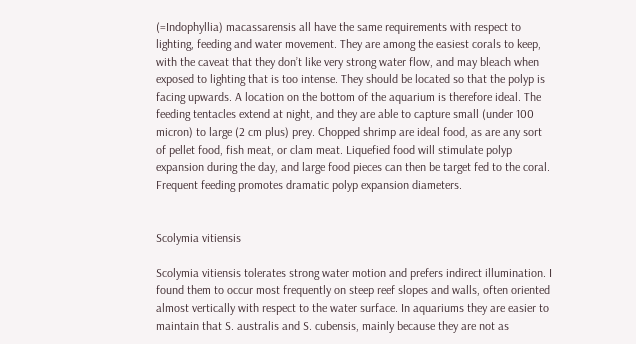(=Indophyllia) macassarensis all have the same requirements with respect to lighting, feeding and water movement. They are among the easiest corals to keep, with the caveat that they don’t like very strong water flow, and may bleach when exposed to lighting that is too intense. They should be located so that the polyp is facing upwards. A location on the bottom of the aquarium is therefore ideal. The feeding tentacles extend at night, and they are able to capture small (under 100 micron) to large (2 cm plus) prey. Chopped shrimp are ideal food, as are any sort of pellet food, fish meat, or clam meat. Liquefied food will stimulate polyp expansion during the day, and large food pieces can then be target fed to the coral. Frequent feeding promotes dramatic polyp expansion diameters.


Scolymia vitiensis

Scolymia vitiensis tolerates strong water motion and prefers indirect illumination. I found them to occur most frequently on steep reef slopes and walls, often oriented almost vertically with respect to the water surface. In aquariums they are easier to maintain that S. australis and S. cubensis, mainly because they are not as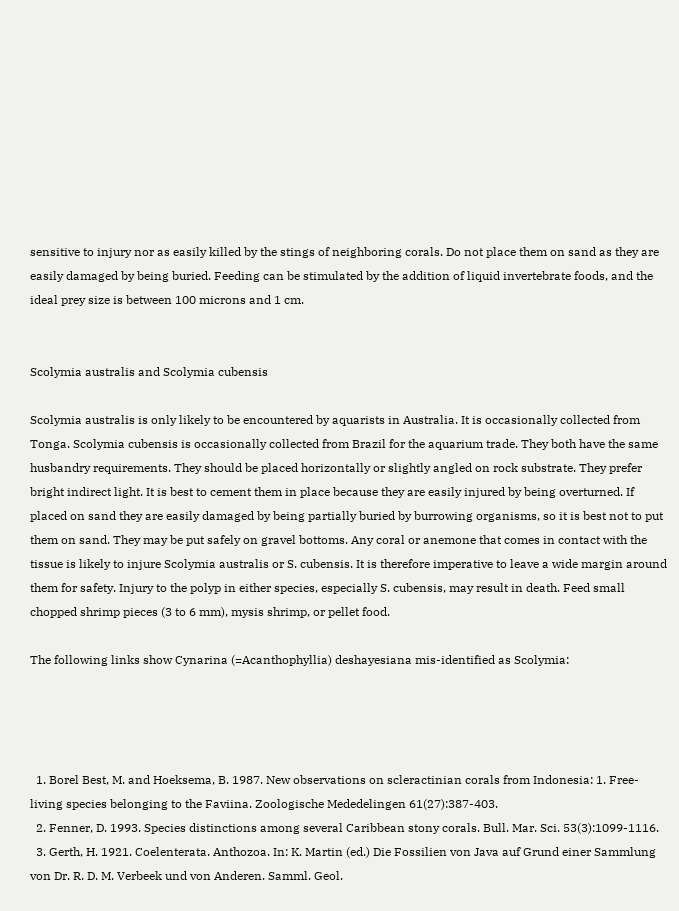sensitive to injury nor as easily killed by the stings of neighboring corals. Do not place them on sand as they are easily damaged by being buried. Feeding can be stimulated by the addition of liquid invertebrate foods, and the ideal prey size is between 100 microns and 1 cm.


Scolymia australis and Scolymia cubensis

Scolymia australis is only likely to be encountered by aquarists in Australia. It is occasionally collected from Tonga. Scolymia cubensis is occasionally collected from Brazil for the aquarium trade. They both have the same husbandry requirements. They should be placed horizontally or slightly angled on rock substrate. They prefer bright indirect light. It is best to cement them in place because they are easily injured by being overturned. If placed on sand they are easily damaged by being partially buried by burrowing organisms, so it is best not to put them on sand. They may be put safely on gravel bottoms. Any coral or anemone that comes in contact with the tissue is likely to injure Scolymia australis or S. cubensis. It is therefore imperative to leave a wide margin around them for safety. Injury to the polyp in either species, especially S. cubensis, may result in death. Feed small chopped shrimp pieces (3 to 6 mm), mysis shrimp, or pellet food.

The following links show Cynarina (=Acanthophyllia) deshayesiana mis-identified as Scolymia:




  1. Borel Best, M. and Hoeksema, B. 1987. New observations on scleractinian corals from Indonesia: 1. Free-living species belonging to the Faviina. Zoologische Mededelingen 61(27):387-403.
  2. Fenner, D. 1993. Species distinctions among several Caribbean stony corals. Bull. Mar. Sci. 53(3):1099-1116.
  3. Gerth, H. 1921. Coelenterata. Anthozoa. In: K. Martin (ed.) Die Fossilien von Java auf Grund einer Sammlung von Dr. R. D. M. Verbeek und von Anderen. Samml. Geol.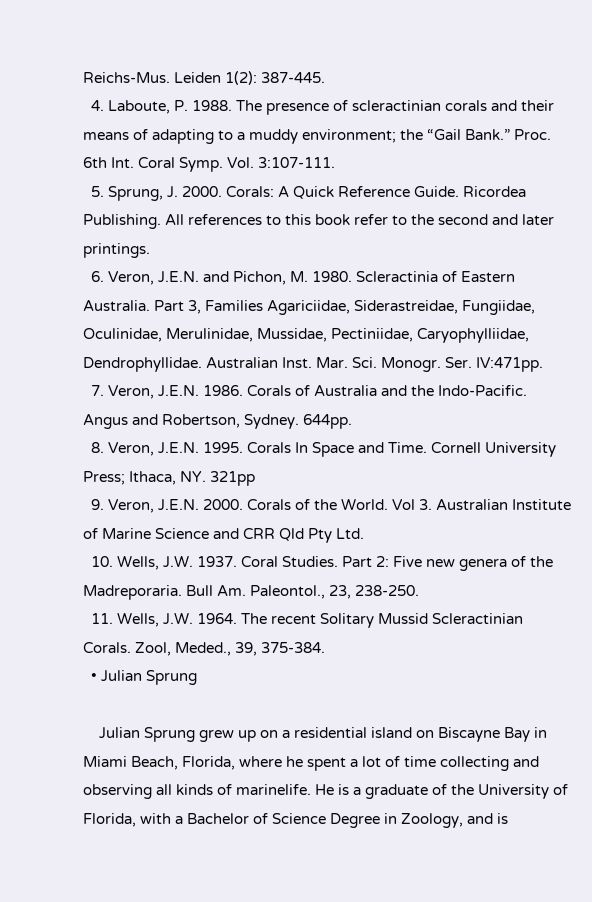Reichs-Mus. Leiden 1(2): 387-445.
  4. Laboute, P. 1988. The presence of scleractinian corals and their means of adapting to a muddy environment; the “Gail Bank.” Proc. 6th Int. Coral Symp. Vol. 3:107-111.
  5. Sprung, J. 2000. Corals: A Quick Reference Guide. Ricordea Publishing. All references to this book refer to the second and later printings.
  6. Veron, J.E.N. and Pichon, M. 1980. Scleractinia of Eastern Australia. Part 3, Families Agariciidae, Siderastreidae, Fungiidae, Oculinidae, Merulinidae, Mussidae, Pectiniidae, Caryophylliidae, Dendrophyllidae. Australian Inst. Mar. Sci. Monogr. Ser. IV:471pp.
  7. Veron, J.E.N. 1986. Corals of Australia and the Indo-Pacific. Angus and Robertson, Sydney. 644pp.
  8. Veron, J.E.N. 1995. Corals In Space and Time. Cornell University Press; Ithaca, NY. 321pp
  9. Veron, J.E.N. 2000. Corals of the World. Vol 3. Australian Institute of Marine Science and CRR Qld Pty Ltd.
  10. Wells, J.W. 1937. Coral Studies. Part 2: Five new genera of the Madreporaria. Bull Am. Paleontol., 23, 238-250.
  11. Wells, J.W. 1964. The recent Solitary Mussid Scleractinian Corals. Zool, Meded., 39, 375-384.
  • Julian Sprung

    Julian Sprung grew up on a residential island on Biscayne Bay in Miami Beach, Florida, where he spent a lot of time collecting and observing all kinds of marinelife. He is a graduate of the University of Florida, with a Bachelor of Science Degree in Zoology, and is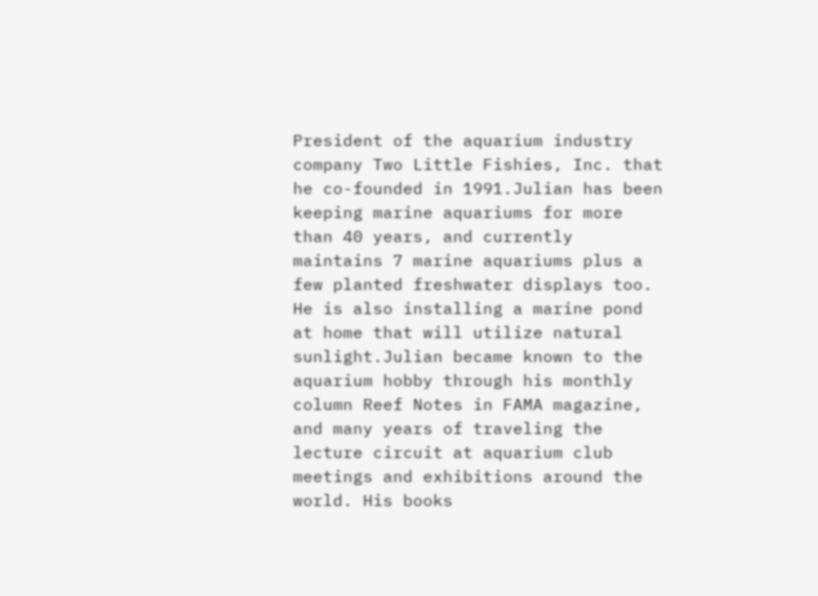President of the aquarium industry company Two Little Fishies, Inc. that he co-founded in 1991.Julian has been keeping marine aquariums for more than 40 years, and currently maintains 7 marine aquariums plus a few planted freshwater displays too. He is also installing a marine pond at home that will utilize natural sunlight.Julian became known to the aquarium hobby through his monthly column Reef Notes in FAMA magazine, and many years of traveling the lecture circuit at aquarium club meetings and exhibitions around the world. His books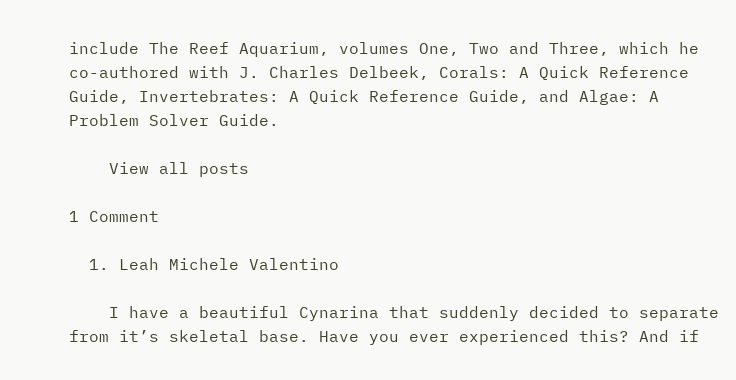include The Reef Aquarium, volumes One, Two and Three, which he co-authored with J. Charles Delbeek, Corals: A Quick Reference Guide, Invertebrates: A Quick Reference Guide, and Algae: A Problem Solver Guide.

    View all posts

1 Comment

  1. Leah Michele Valentino

    I have a beautiful Cynarina that suddenly decided to separate from it’s skeletal base. Have you ever experienced this? And if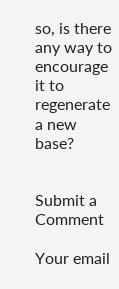so, is there any way to encourage it to regenerate a new base?


Submit a Comment

Your email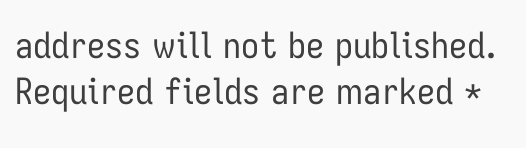address will not be published. Required fields are marked *